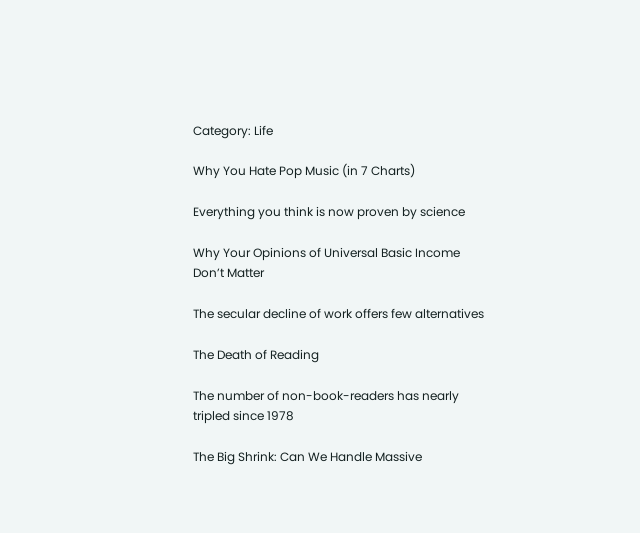Category: Life

Why You Hate Pop Music (in 7 Charts)

Everything you think is now proven by science

Why Your Opinions of Universal Basic Income Don’t Matter

The secular decline of work offers few alternatives

The Death of Reading

The number of non-book-readers has nearly tripled since 1978

The Big Shrink: Can We Handle Massive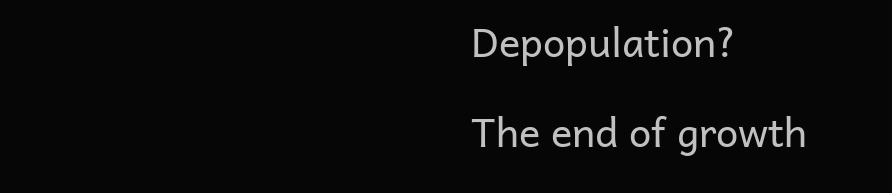Depopulation?

The end of growth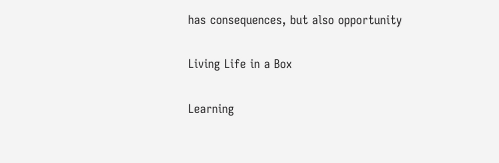has consequences, but also opportunity

Living Life in a Box

Learning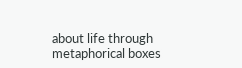about life through metaphorical boxes